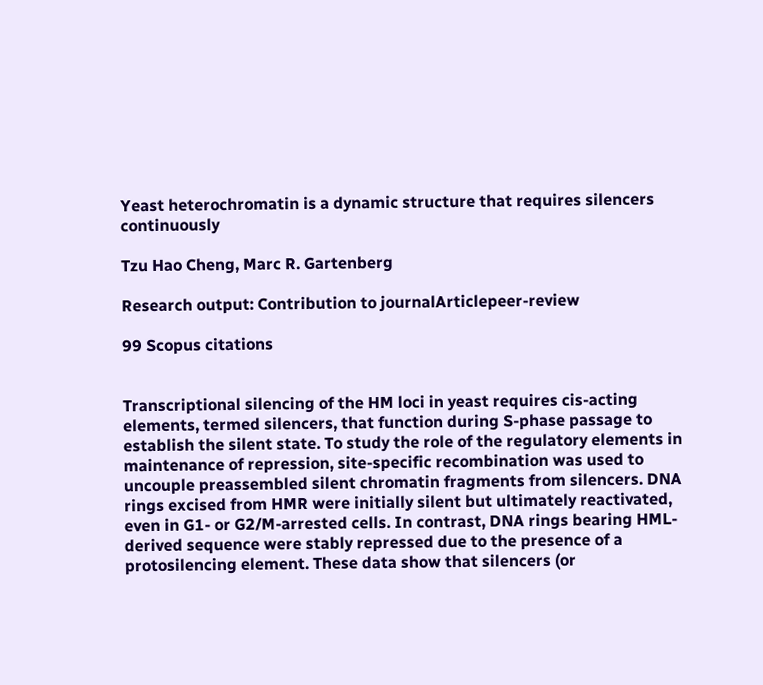Yeast heterochromatin is a dynamic structure that requires silencers continuously

Tzu Hao Cheng, Marc R. Gartenberg

Research output: Contribution to journalArticlepeer-review

99 Scopus citations


Transcriptional silencing of the HM loci in yeast requires cis-acting elements, termed silencers, that function during S-phase passage to establish the silent state. To study the role of the regulatory elements in maintenance of repression, site-specific recombination was used to uncouple preassembled silent chromatin fragments from silencers. DNA rings excised from HMR were initially silent but ultimately reactivated, even in G1- or G2/M-arrested cells. In contrast, DNA rings bearing HML-derived sequence were stably repressed due to the presence of a protosilencing element. These data show that silencers (or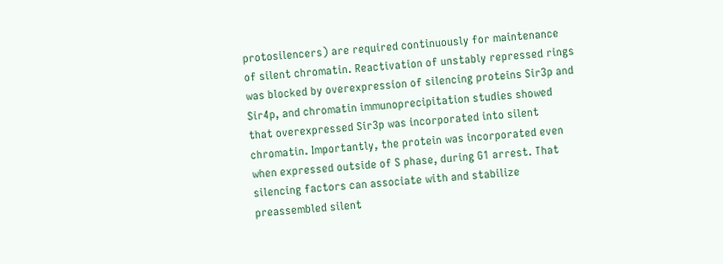protosilencers) are required continuously for maintenance of silent chromatin. Reactivation of unstably repressed rings was blocked by overexpression of silencing proteins Sir3p and Sir4p, and chromatin immunoprecipitation studies showed that overexpressed Sir3p was incorporated into silent chromatin. Importantly, the protein was incorporated even when expressed outside of S phase, during G1 arrest. That silencing factors can associate with and stabilize preassembled silent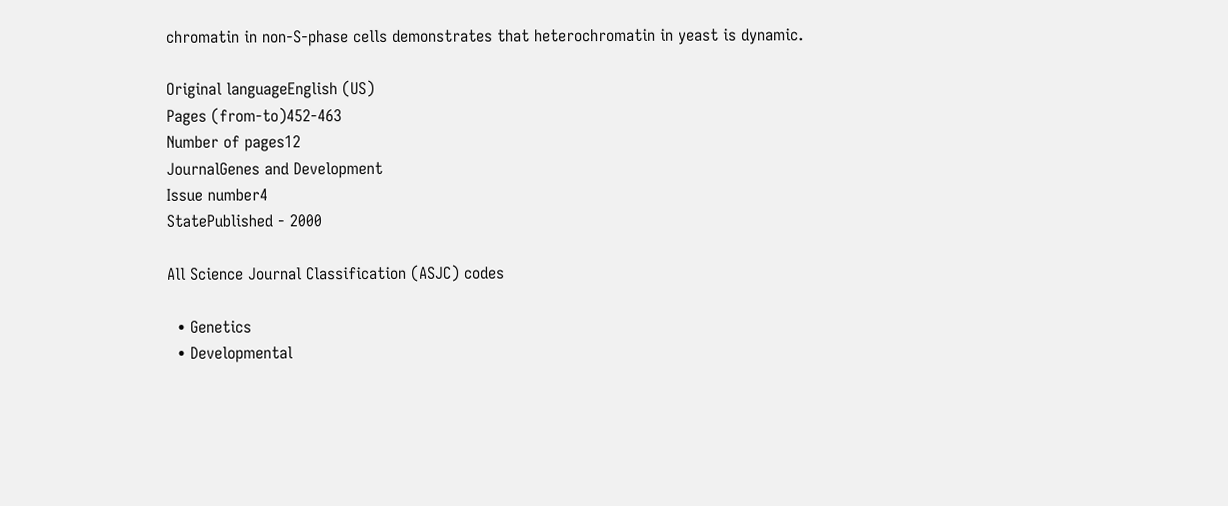chromatin in non-S-phase cells demonstrates that heterochromatin in yeast is dynamic.

Original languageEnglish (US)
Pages (from-to)452-463
Number of pages12
JournalGenes and Development
Issue number4
StatePublished - 2000

All Science Journal Classification (ASJC) codes

  • Genetics
  • Developmental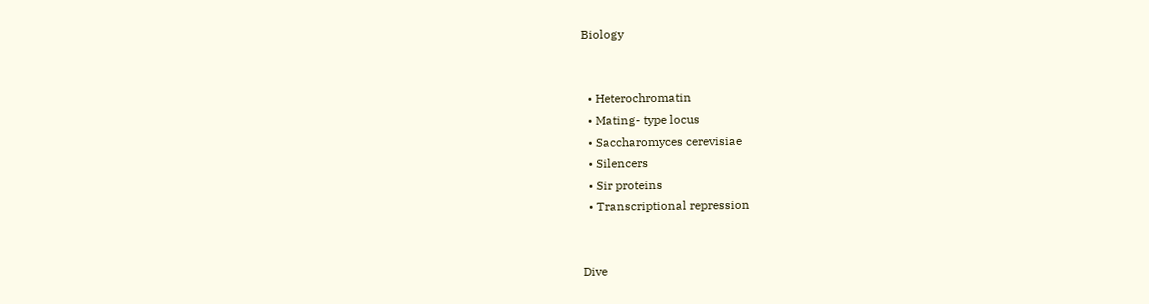Biology


  • Heterochromatin
  • Mating- type locus
  • Saccharomyces cerevisiae
  • Silencers
  • Sir proteins
  • Transcriptional repression


Dive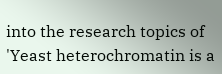into the research topics of 'Yeast heterochromatin is a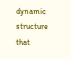dynamic structure that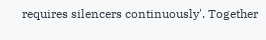requires silencers continuously'. Together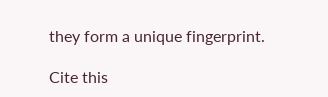they form a unique fingerprint.

Cite this